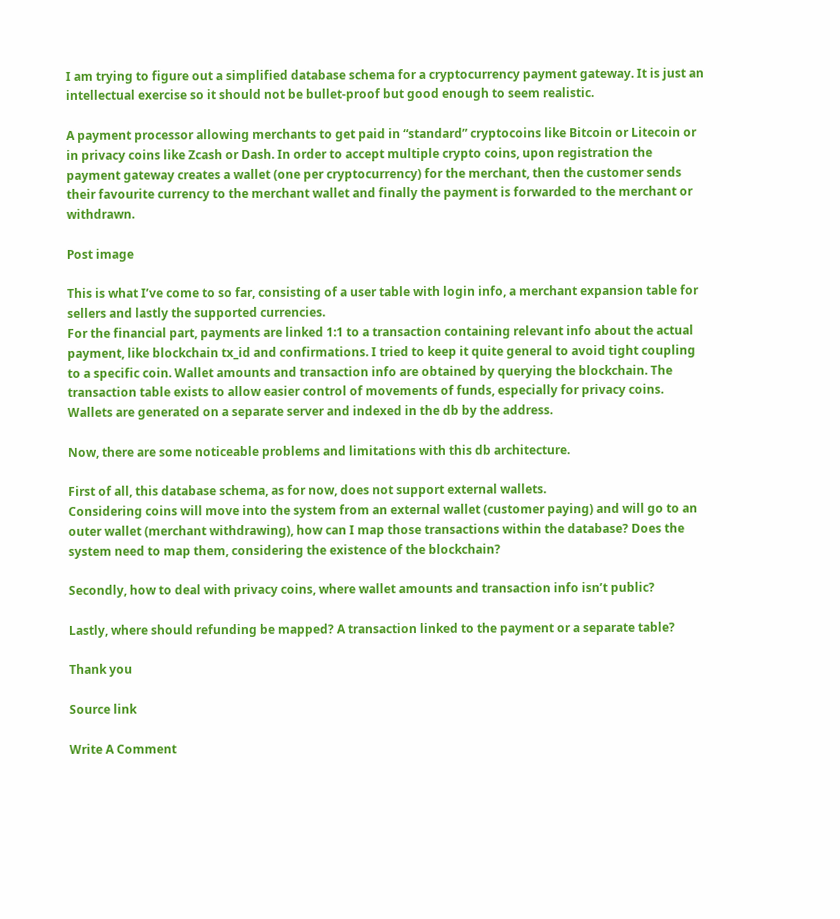I am trying to figure out a simplified database schema for a cryptocurrency payment gateway. It is just an intellectual exercise so it should not be bullet-proof but good enough to seem realistic.

A payment processor allowing merchants to get paid in “standard” cryptocoins like Bitcoin or Litecoin or in privacy coins like Zcash or Dash. In order to accept multiple crypto coins, upon registration the payment gateway creates a wallet (one per cryptocurrency) for the merchant, then the customer sends their favourite currency to the merchant wallet and finally the payment is forwarded to the merchant or withdrawn.

Post image

This is what I’ve come to so far, consisting of a user table with login info, a merchant expansion table for sellers and lastly the supported currencies.
For the financial part, payments are linked 1:1 to a transaction containing relevant info about the actual payment, like blockchain tx_id and confirmations. I tried to keep it quite general to avoid tight coupling to a specific coin. Wallet amounts and transaction info are obtained by querying the blockchain. The transaction table exists to allow easier control of movements of funds, especially for privacy coins.
Wallets are generated on a separate server and indexed in the db by the address.

Now, there are some noticeable problems and limitations with this db architecture.

First of all, this database schema, as for now, does not support external wallets.
Considering coins will move into the system from an external wallet (customer paying) and will go to an outer wallet (merchant withdrawing), how can I map those transactions within the database? Does the system need to map them, considering the existence of the blockchain?

Secondly, how to deal with privacy coins, where wallet amounts and transaction info isn’t public?

Lastly, where should refunding be mapped? A transaction linked to the payment or a separate table?

Thank you

Source link

Write A Comment